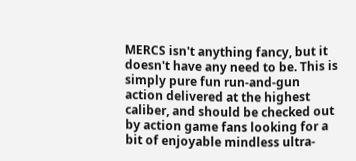MERCS isn't anything fancy, but it doesn't have any need to be. This is simply pure fun run-and-gun action delivered at the highest caliber, and should be checked out by action game fans looking for a bit of enjoyable mindless ultra-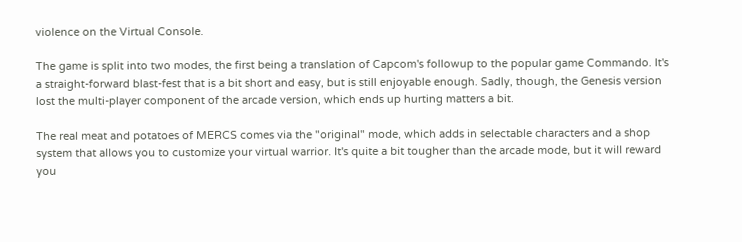violence on the Virtual Console.

The game is split into two modes, the first being a translation of Capcom's followup to the popular game Commando. It's a straight-forward blast-fest that is a bit short and easy, but is still enjoyable enough. Sadly, though, the Genesis version lost the multi-player component of the arcade version, which ends up hurting matters a bit.

The real meat and potatoes of MERCS comes via the "original" mode, which adds in selectable characters and a shop system that allows you to customize your virtual warrior. It's quite a bit tougher than the arcade mode, but it will reward you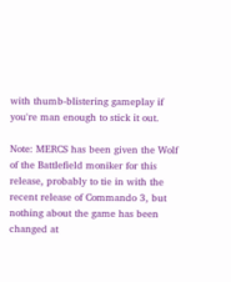with thumb-blistering gameplay if you're man enough to stick it out.

Note: MERCS has been given the Wolf of the Battlefield moniker for this release, probably to tie in with the recent release of Commando 3, but nothing about the game has been changed at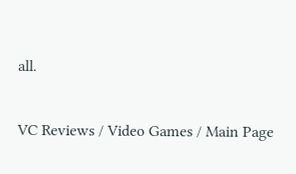all.

VC Reviews / Video Games / Main Page